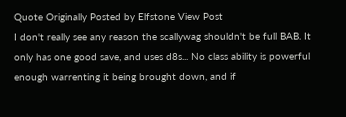Quote Originally Posted by Elfstone View Post
I don't really see any reason the scallywag shouldn't be full BAB. It only has one good save, and uses d8s... No class ability is powerful enough warrenting it being brought down, and if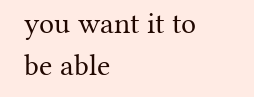you want it to be able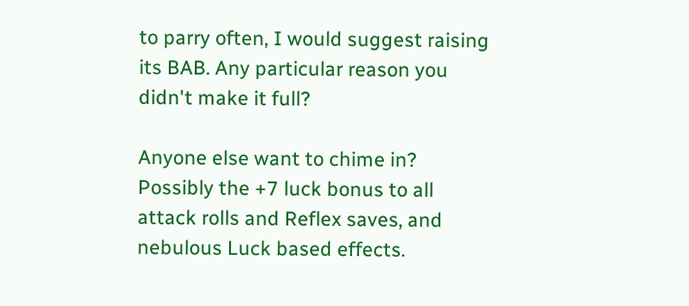to parry often, I would suggest raising its BAB. Any particular reason you didn't make it full?

Anyone else want to chime in?
Possibly the +7 luck bonus to all attack rolls and Reflex saves, and nebulous Luck based effects.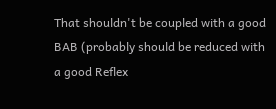That shouldn't be coupled with a good BAB (probably should be reduced with a good Reflex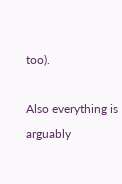too).

Also everything is arguably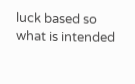luck based so what is intended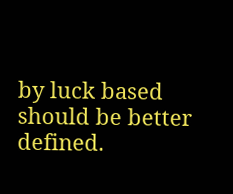by luck based should be better defined.